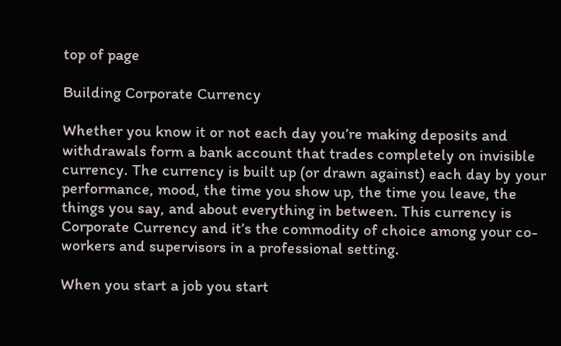top of page

Building Corporate Currency

Whether you know it or not each day you’re making deposits and withdrawals form a bank account that trades completely on invisible currency. The currency is built up (or drawn against) each day by your performance, mood, the time you show up, the time you leave, the things you say, and about everything in between. This currency is Corporate Currency and it’s the commodity of choice among your co-workers and supervisors in a professional setting.

When you start a job you start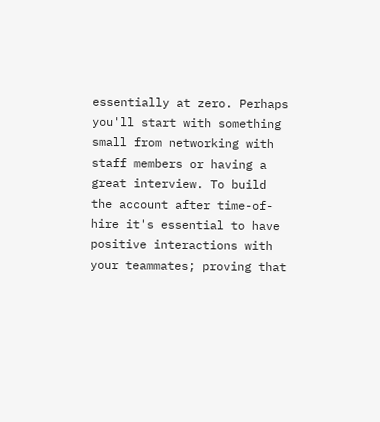essentially at zero. Perhaps you'll start with something small from networking with staff members or having a great interview. To build the account after time-of-hire it's essential to have positive interactions with your teammates; proving that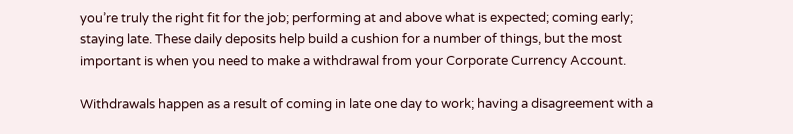you’re truly the right fit for the job; performing at and above what is expected; coming early; staying late. These daily deposits help build a cushion for a number of things, but the most important is when you need to make a withdrawal from your Corporate Currency Account.

Withdrawals happen as a result of coming in late one day to work; having a disagreement with a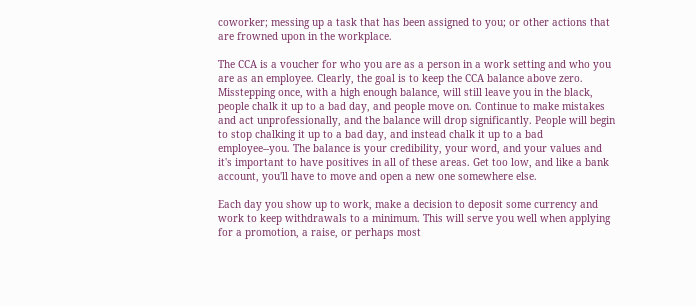coworker; messing up a task that has been assigned to you; or other actions that are frowned upon in the workplace.

The CCA is a voucher for who you are as a person in a work setting and who you are as an employee. Clearly, the goal is to keep the CCA balance above zero. Misstepping once, with a high enough balance, will still leave you in the black, people chalk it up to a bad day, and people move on. Continue to make mistakes and act unprofessionally, and the balance will drop significantly. People will begin to stop chalking it up to a bad day, and instead chalk it up to a bad employee--you. The balance is your credibility, your word, and your values and it's important to have positives in all of these areas. Get too low, and like a bank account, you'll have to move and open a new one somewhere else.

Each day you show up to work, make a decision to deposit some currency and work to keep withdrawals to a minimum. This will serve you well when applying for a promotion, a raise, or perhaps most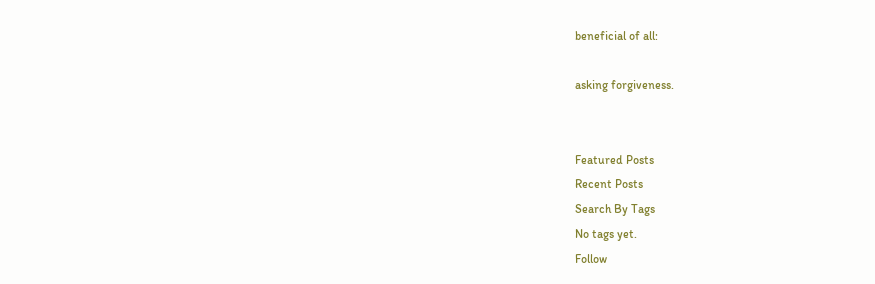beneficial of all:

asking forgiveness.


Featured Posts
Recent Posts
Search By Tags
No tags yet.
Follow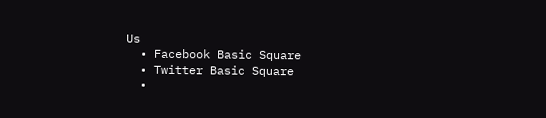Us
  • Facebook Basic Square
  • Twitter Basic Square
  •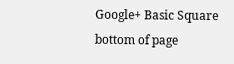Google+ Basic Square
bottom of page